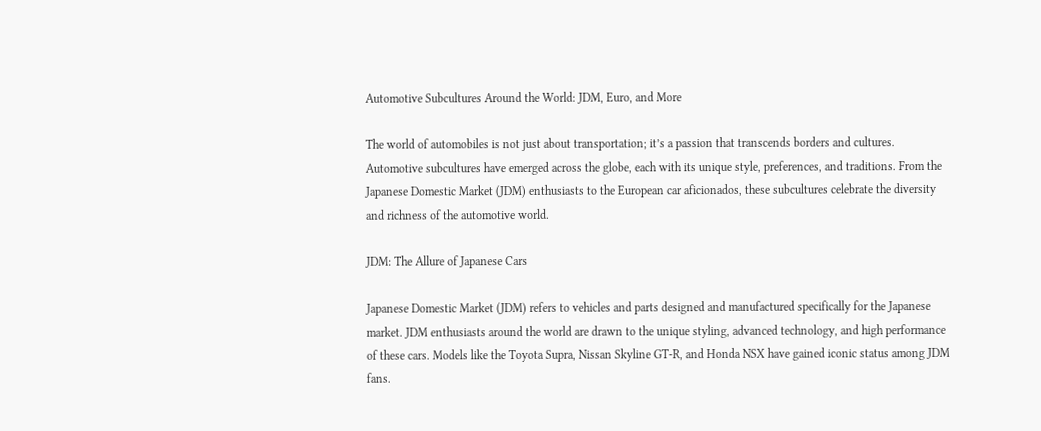Automotive Subcultures Around the World: JDM, Euro, and More

The world of automobiles is not just about transportation; it’s a passion that transcends borders and cultures. Automotive subcultures have emerged across the globe, each with its unique style, preferences, and traditions. From the Japanese Domestic Market (JDM) enthusiasts to the European car aficionados, these subcultures celebrate the diversity and richness of the automotive world.

JDM: The Allure of Japanese Cars

Japanese Domestic Market (JDM) refers to vehicles and parts designed and manufactured specifically for the Japanese market. JDM enthusiasts around the world are drawn to the unique styling, advanced technology, and high performance of these cars. Models like the Toyota Supra, Nissan Skyline GT-R, and Honda NSX have gained iconic status among JDM fans.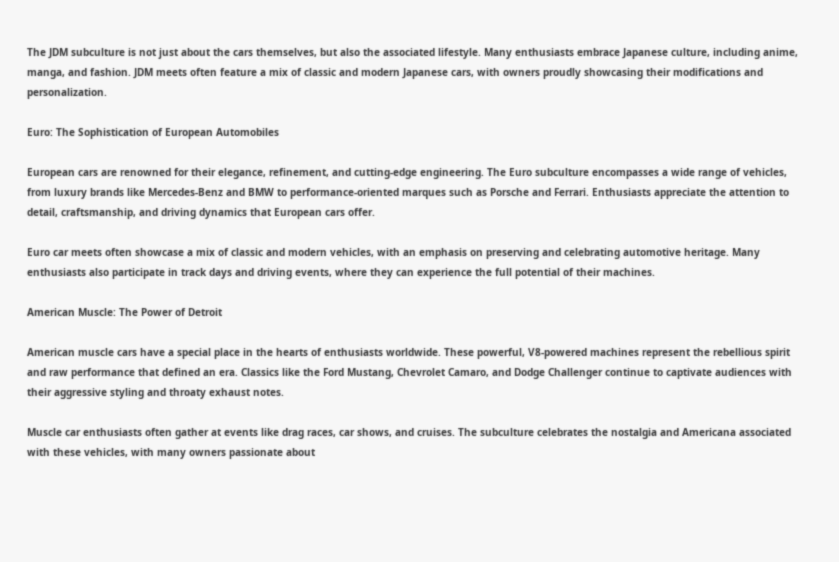The JDM subculture is not just about the cars themselves, but also the associated lifestyle. Many enthusiasts embrace Japanese culture, including anime, manga, and fashion. JDM meets often feature a mix of classic and modern Japanese cars, with owners proudly showcasing their modifications and personalization.

Euro: The Sophistication of European Automobiles

European cars are renowned for their elegance, refinement, and cutting-edge engineering. The Euro subculture encompasses a wide range of vehicles, from luxury brands like Mercedes-Benz and BMW to performance-oriented marques such as Porsche and Ferrari. Enthusiasts appreciate the attention to detail, craftsmanship, and driving dynamics that European cars offer.

Euro car meets often showcase a mix of classic and modern vehicles, with an emphasis on preserving and celebrating automotive heritage. Many enthusiasts also participate in track days and driving events, where they can experience the full potential of their machines.

American Muscle: The Power of Detroit

American muscle cars have a special place in the hearts of enthusiasts worldwide. These powerful, V8-powered machines represent the rebellious spirit and raw performance that defined an era. Classics like the Ford Mustang, Chevrolet Camaro, and Dodge Challenger continue to captivate audiences with their aggressive styling and throaty exhaust notes.

Muscle car enthusiasts often gather at events like drag races, car shows, and cruises. The subculture celebrates the nostalgia and Americana associated with these vehicles, with many owners passionate about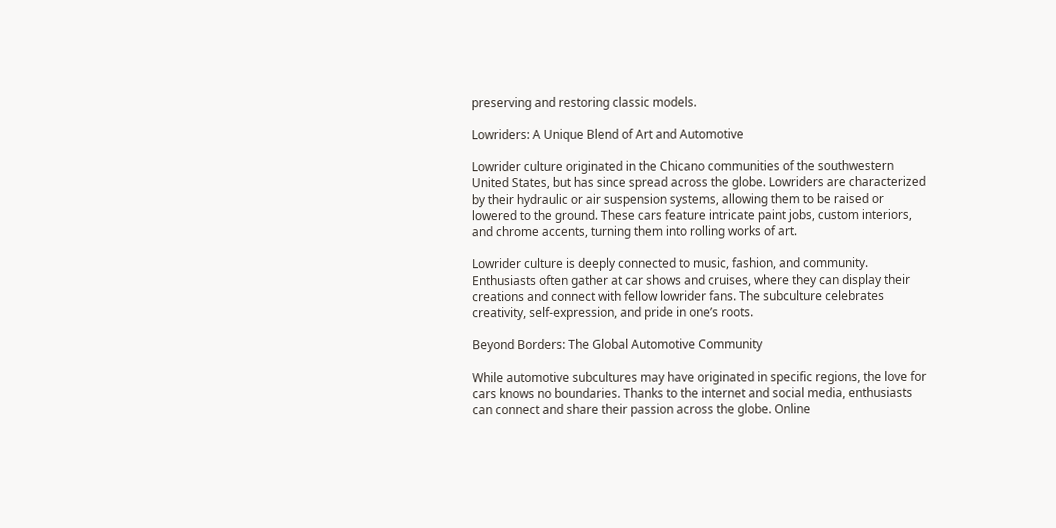preserving and restoring classic models.

Lowriders: A Unique Blend of Art and Automotive

Lowrider culture originated in the Chicano communities of the southwestern United States, but has since spread across the globe. Lowriders are characterized by their hydraulic or air suspension systems, allowing them to be raised or lowered to the ground. These cars feature intricate paint jobs, custom interiors, and chrome accents, turning them into rolling works of art.

Lowrider culture is deeply connected to music, fashion, and community. Enthusiasts often gather at car shows and cruises, where they can display their creations and connect with fellow lowrider fans. The subculture celebrates creativity, self-expression, and pride in one’s roots.

Beyond Borders: The Global Automotive Community

While automotive subcultures may have originated in specific regions, the love for cars knows no boundaries. Thanks to the internet and social media, enthusiasts can connect and share their passion across the globe. Online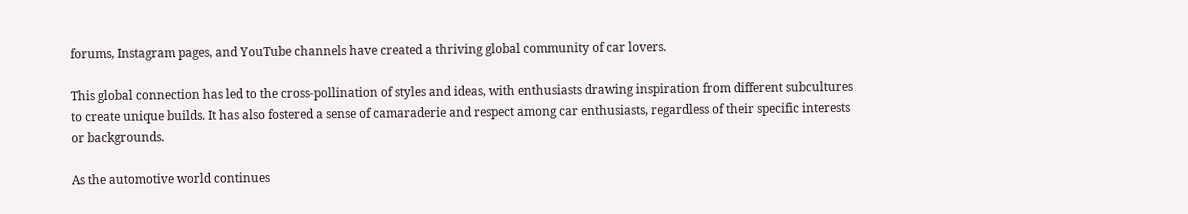forums, Instagram pages, and YouTube channels have created a thriving global community of car lovers.

This global connection has led to the cross-pollination of styles and ideas, with enthusiasts drawing inspiration from different subcultures to create unique builds. It has also fostered a sense of camaraderie and respect among car enthusiasts, regardless of their specific interests or backgrounds.

As the automotive world continues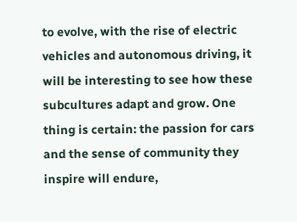to evolve, with the rise of electric vehicles and autonomous driving, it will be interesting to see how these subcultures adapt and grow. One thing is certain: the passion for cars and the sense of community they inspire will endure,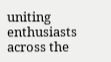uniting enthusiasts across the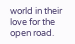world in their love for the open road.